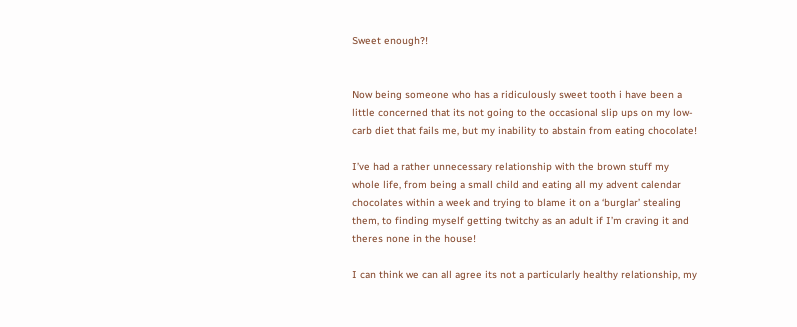Sweet enough?!


Now being someone who has a ridiculously sweet tooth i have been a little concerned that its not going to the occasional slip ups on my low-carb diet that fails me, but my inability to abstain from eating chocolate!

I’ve had a rather unnecessary relationship with the brown stuff my whole life, from being a small child and eating all my advent calendar chocolates within a week and trying to blame it on a ‘burglar’ stealing them, to finding myself getting twitchy as an adult if I’m craving it and theres none in the house!

I can think we can all agree its not a particularly healthy relationship, my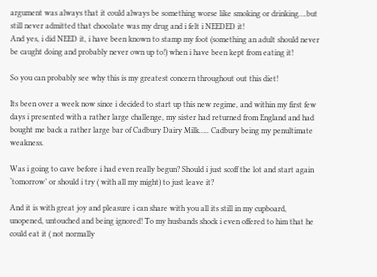argument was always that it could always be something worse like smoking or drinking….but still never admitted that chocolate was my drug and i felt i NEEDED it!
And yes, i did NEED it, i have been known to stamp my foot (something an adult should never be caught doing and probably never own up to!) when i have been kept from eating it!

So you can probably see why this is my greatest concern throughout out this diet!

Its been over a week now since i decided to start up this new regime, and within my first few days i presented with a rather large challenge, my sister had returned from England and had bought me back a rather large bar of Cadbury Dairy Milk….. Cadbury being my penultimate weakness.

Was i going to cave before i had even really begun? Should i just scoff the lot and start again ‘tomorrow’ or should i try ( with all my might) to just leave it?

And it is with great joy and pleasure i can share with you all its still in my cupboard, unopened, untouched and being ignored! To my husbands shock i even offered to him that he could eat it ( not normally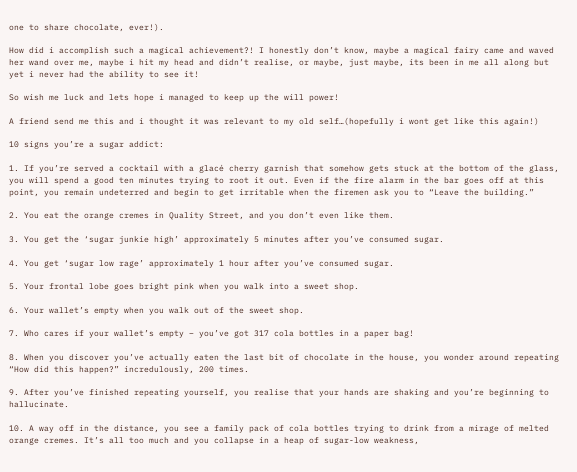one to share chocolate, ever!).

How did i accomplish such a magical achievement?! I honestly don’t know, maybe a magical fairy came and waved her wand over me, maybe i hit my head and didn’t realise, or maybe, just maybe, its been in me all along but yet i never had the ability to see it!

So wish me luck and lets hope i managed to keep up the will power!

A friend send me this and i thought it was relevant to my old self…(hopefully i wont get like this again!)

10 signs you’re a sugar addict:

1. If you’re served a cocktail with a glacé cherry garnish that somehow gets stuck at the bottom of the glass, you will spend a good ten minutes trying to root it out. Even if the fire alarm in the bar goes off at this point, you remain undeterred and begin to get irritable when the firemen ask you to “Leave the building.”

2. You eat the orange cremes in Quality Street, and you don’t even like them.

3. You get the ‘sugar junkie high’ approximately 5 minutes after you’ve consumed sugar.

4. You get ‘sugar low rage’ approximately 1 hour after you’ve consumed sugar.

5. Your frontal lobe goes bright pink when you walk into a sweet shop.

6. Your wallet’s empty when you walk out of the sweet shop.

7. Who cares if your wallet’s empty – you’ve got 317 cola bottles in a paper bag!

8. When you discover you’ve actually eaten the last bit of chocolate in the house, you wonder around repeating “How did this happen?” incredulously, 200 times.

9. After you’ve finished repeating yourself, you realise that your hands are shaking and you’re beginning to hallucinate.

10. A way off in the distance, you see a family pack of cola bottles trying to drink from a mirage of melted orange cremes. It’s all too much and you collapse in a heap of sugar-low weakness,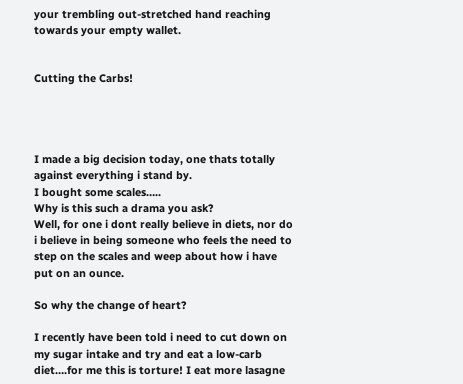your trembling out-stretched hand reaching towards your empty wallet.


Cutting the Carbs!




I made a big decision today, one thats totally against everything i stand by.
I bought some scales…..
Why is this such a drama you ask?
Well, for one i dont really believe in diets, nor do i believe in being someone who feels the need to step on the scales and weep about how i have put on an ounce.

So why the change of heart?

I recently have been told i need to cut down on my sugar intake and try and eat a low-carb diet….for me this is torture! I eat more lasagne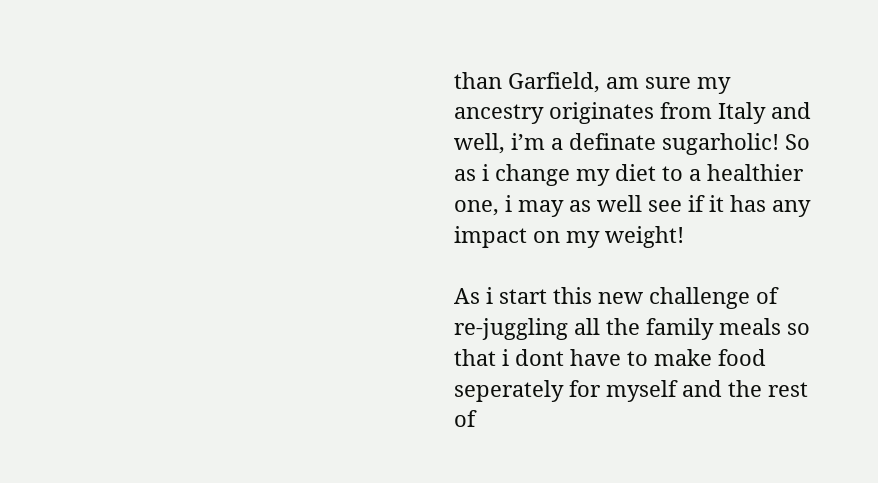than Garfield, am sure my ancestry originates from Italy and well, i’m a definate sugarholic! So as i change my diet to a healthier one, i may as well see if it has any impact on my weight!

As i start this new challenge of re-juggling all the family meals so that i dont have to make food seperately for myself and the rest of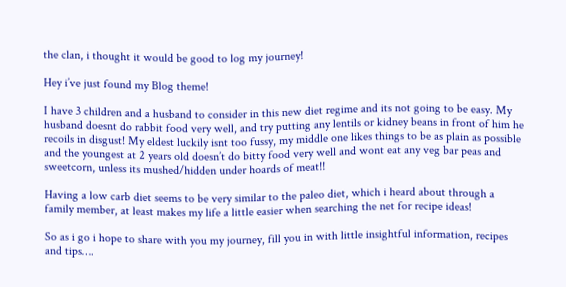the clan, i thought it would be good to log my journey!

Hey i’ve just found my Blog theme!

I have 3 children and a husband to consider in this new diet regime and its not going to be easy. My husband doesnt do rabbit food very well, and try putting any lentils or kidney beans in front of him he recoils in disgust! My eldest luckily isnt too fussy, my middle one likes things to be as plain as possible and the youngest at 2 years old doesn’t do bitty food very well and wont eat any veg bar peas and sweetcorn, unless its mushed/hidden under hoards of meat!!

Having a low carb diet seems to be very similar to the paleo diet, which i heard about through a family member, at least makes my life a little easier when searching the net for recipe ideas!

So as i go i hope to share with you my journey, fill you in with little insightful information, recipes and tips….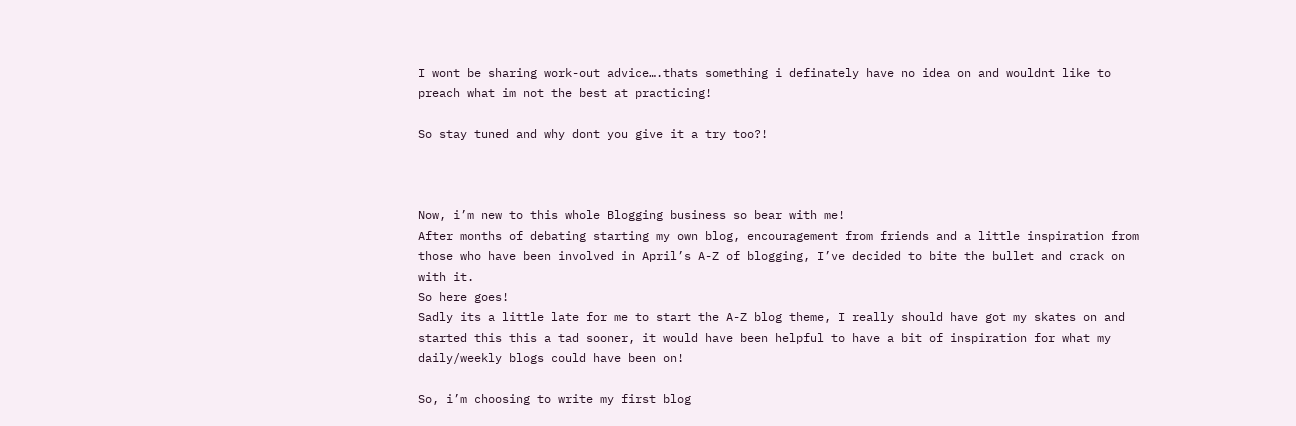I wont be sharing work-out advice….thats something i definately have no idea on and wouldnt like to preach what im not the best at practicing!

So stay tuned and why dont you give it a try too?!



Now, i’m new to this whole Blogging business so bear with me!
After months of debating starting my own blog, encouragement from friends and a little inspiration from those who have been involved in April’s A-Z of blogging, I’ve decided to bite the bullet and crack on with it.
So here goes!
Sadly its a little late for me to start the A-Z blog theme, I really should have got my skates on and started this this a tad sooner, it would have been helpful to have a bit of inspiration for what my daily/weekly blogs could have been on!

So, i’m choosing to write my first blog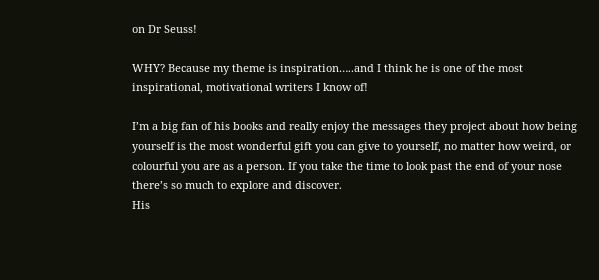on Dr Seuss!

WHY? Because my theme is inspiration…..and I think he is one of the most inspirational, motivational writers I know of!

I’m a big fan of his books and really enjoy the messages they project about how being yourself is the most wonderful gift you can give to yourself, no matter how weird, or colourful you are as a person. If you take the time to look past the end of your nose there’s so much to explore and discover.
His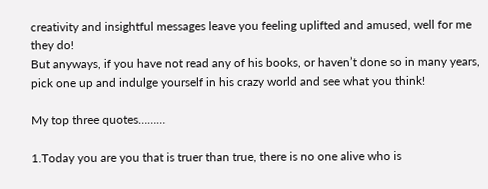creativity and insightful messages leave you feeling uplifted and amused, well for me they do!
But anyways, if you have not read any of his books, or haven’t done so in many years, pick one up and indulge yourself in his crazy world and see what you think!

My top three quotes………

1.Today you are you that is truer than true, there is no one alive who is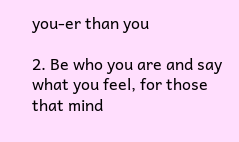you-er than you

2. Be who you are and say what you feel, for those that mind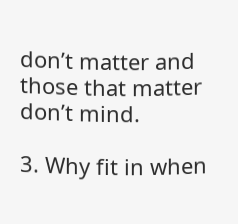don’t matter and those that matter don’t mind.

3. Why fit in when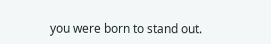you were born to stand out.